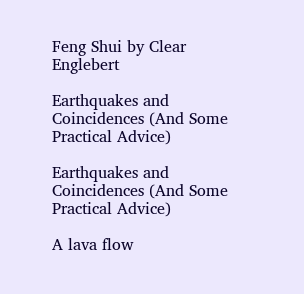Feng Shui by Clear Englebert

Earthquakes and Coincidences (And Some Practical Advice)

Earthquakes and Coincidences (And Some Practical Advice)

A lava flow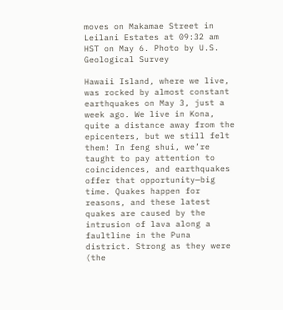moves on Makamae Street in Leilani Estates at 09:32 am HST on May 6. Photo by U.S. Geological Survey

Hawaii Island, where we live, was rocked by almost constant earthquakes on May 3, just a week ago. We live in Kona, quite a distance away from the epicenters, but we still felt them! In feng shui, we’re taught to pay attention to coincidences, and earthquakes offer that opportunity—big time. Quakes happen for reasons, and these latest quakes are caused by the intrusion of lava along a faultline in the Puna district. Strong as they were (the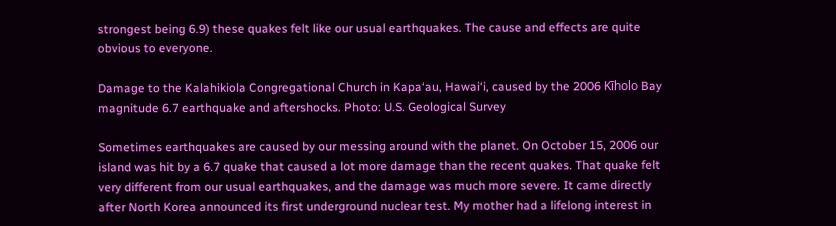strongest being 6.9) these quakes felt like our usual earthquakes. The cause and effects are quite obvious to everyone.

Damage to the Kalahikiola Congregational Church in Kapa‘au, Hawai‘i, caused by the 2006 Kīholo Bay magnitude 6.7 earthquake and aftershocks. Photo: U.S. Geological Survey

Sometimes earthquakes are caused by our messing around with the planet. On October 15, 2006 our island was hit by a 6.7 quake that caused a lot more damage than the recent quakes. That quake felt very different from our usual earthquakes, and the damage was much more severe. It came directly after North Korea announced its first underground nuclear test. My mother had a lifelong interest in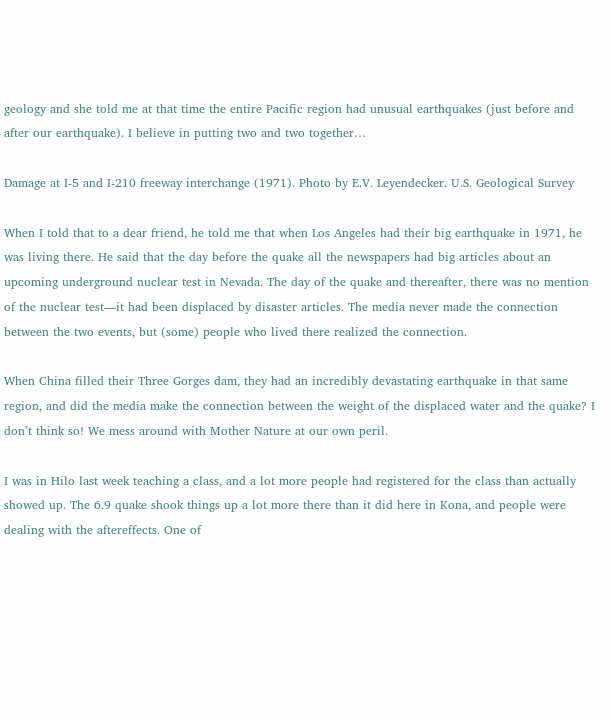geology and she told me at that time the entire Pacific region had unusual earthquakes (just before and after our earthquake). I believe in putting two and two together…

Damage at I-5 and I-210 freeway interchange (1971). Photo by E.V. Leyendecker. U.S. Geological Survey

When I told that to a dear friend, he told me that when Los Angeles had their big earthquake in 1971, he was living there. He said that the day before the quake all the newspapers had big articles about an upcoming underground nuclear test in Nevada. The day of the quake and thereafter, there was no mention of the nuclear test—it had been displaced by disaster articles. The media never made the connection between the two events, but (some) people who lived there realized the connection.

When China filled their Three Gorges dam, they had an incredibly devastating earthquake in that same region, and did the media make the connection between the weight of the displaced water and the quake? I don’t think so! We mess around with Mother Nature at our own peril.

I was in Hilo last week teaching a class, and a lot more people had registered for the class than actually showed up. The 6.9 quake shook things up a lot more there than it did here in Kona, and people were dealing with the aftereffects. One of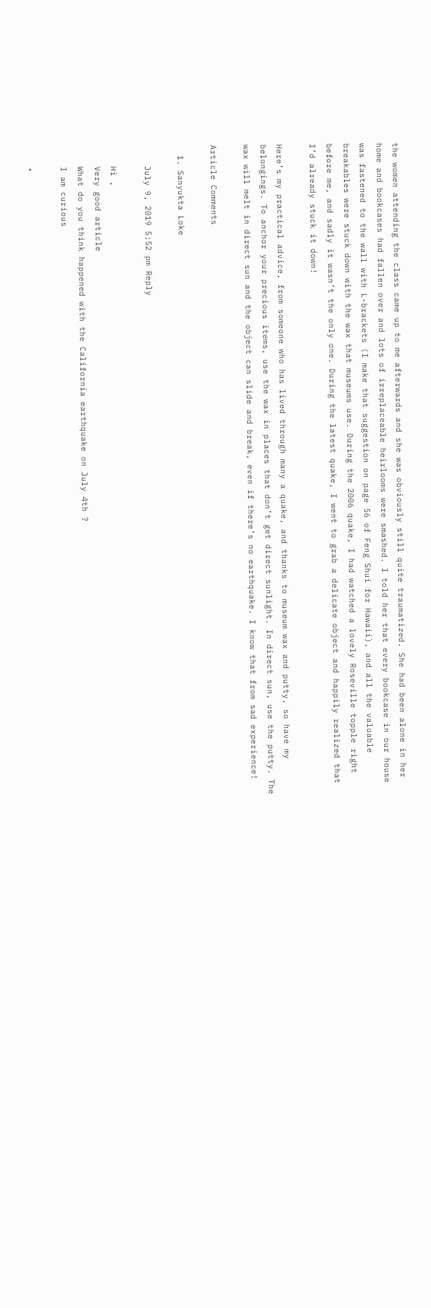the women attending the class came up to me afterwards and she was obviously still quite traumatized. She had been alone in her home and bookcases had fallen over and lots of irreplaceable heirlooms were smashed. I told her that every bookcase in our house was fastened to the wall with L-brackets (I make that suggestion on page 56 of Feng Shui for Hawaii), and all the valuable breakables were stuck down with the wax that museums use. During the 2006 quake, I had watched a lovely Roseville topple right before me, and sadly it wasn’t the only one. During the latest quake, I went to grab a delicate object and happily realized that I’d already stuck it down!

Here’s my practical advice, from someone who has lived through many a quake, and thanks to museum wax and putty, so have my belongings. To anchor your precious items, use the wax in places that don’t get direct sunlight. In direct sun, use the putty. The wax will melt in direct sun and the object can slide and break, even if there’s no earthquake. I know that from sad experience!

Article Comments

  1. Sanyukta Loke

    July 9, 2019 5:52 pm Reply

    Hi ,
    Very good article
    What do you think happened with the California earthquake on July 4th ?
    I am curious

    •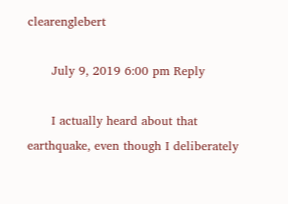clearenglebert

      July 9, 2019 6:00 pm Reply

      I actually heard about that earthquake, even though I deliberately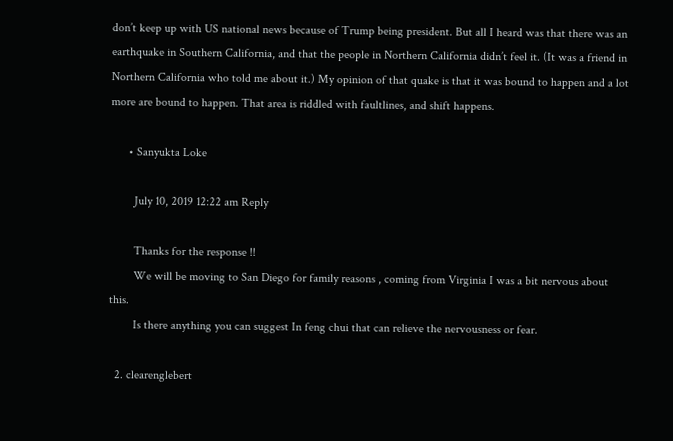don’t keep up with US national news because of Trump being president. But all I heard was that there was an earthquake in Southern California, and that the people in Northern California didn’t feel it. (It was a friend in Northern California who told me about it.) My opinion of that quake is that it was bound to happen and a lot more are bound to happen. That area is riddled with faultlines, and shift happens.

      • Sanyukta Loke

        July 10, 2019 12:22 am Reply

        Thanks for the response !!
        We will be moving to San Diego for family reasons , coming from Virginia I was a bit nervous about this.
        Is there anything you can suggest In feng chui that can relieve the nervousness or fear.

  2. clearenglebert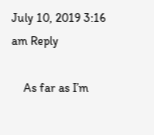July 10, 2019 3:16 am Reply

    As far as I’m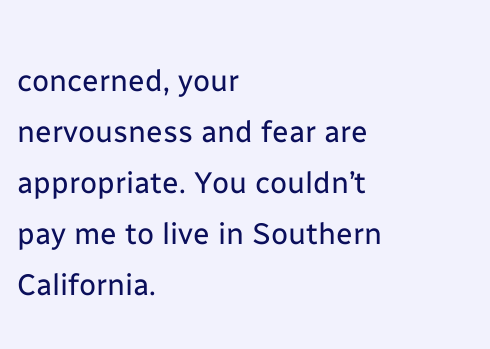concerned, your nervousness and fear are appropriate. You couldn’t pay me to live in Southern California.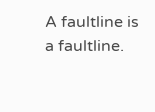A faultline is a faultline.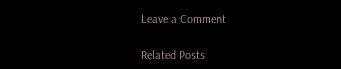Leave a Comment

Related Posts